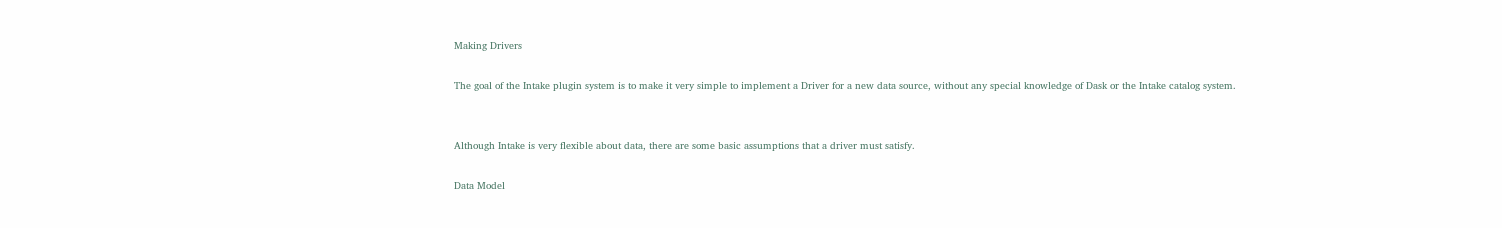Making Drivers

The goal of the Intake plugin system is to make it very simple to implement a Driver for a new data source, without any special knowledge of Dask or the Intake catalog system.


Although Intake is very flexible about data, there are some basic assumptions that a driver must satisfy.

Data Model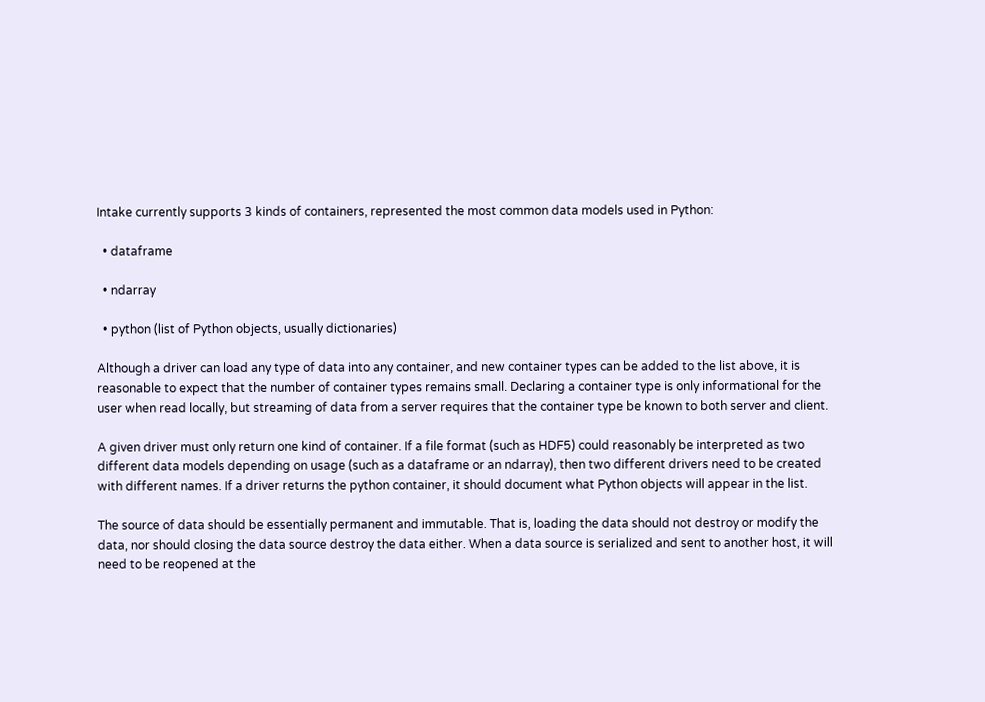Intake currently supports 3 kinds of containers, represented the most common data models used in Python:

  • dataframe

  • ndarray

  • python (list of Python objects, usually dictionaries)

Although a driver can load any type of data into any container, and new container types can be added to the list above, it is reasonable to expect that the number of container types remains small. Declaring a container type is only informational for the user when read locally, but streaming of data from a server requires that the container type be known to both server and client.

A given driver must only return one kind of container. If a file format (such as HDF5) could reasonably be interpreted as two different data models depending on usage (such as a dataframe or an ndarray), then two different drivers need to be created with different names. If a driver returns the python container, it should document what Python objects will appear in the list.

The source of data should be essentially permanent and immutable. That is, loading the data should not destroy or modify the data, nor should closing the data source destroy the data either. When a data source is serialized and sent to another host, it will need to be reopened at the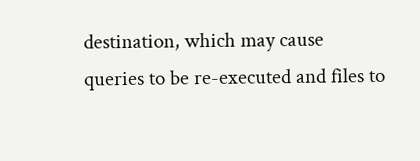destination, which may cause queries to be re-executed and files to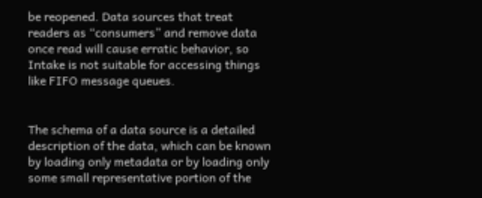be reopened. Data sources that treat readers as “consumers” and remove data once read will cause erratic behavior, so Intake is not suitable for accessing things like FIFO message queues.


The schema of a data source is a detailed description of the data, which can be known by loading only metadata or by loading only some small representative portion of the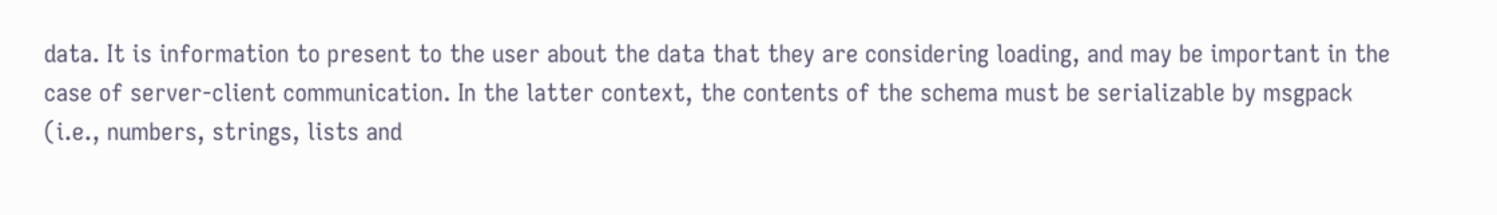data. It is information to present to the user about the data that they are considering loading, and may be important in the case of server-client communication. In the latter context, the contents of the schema must be serializable by msgpack (i.e., numbers, strings, lists and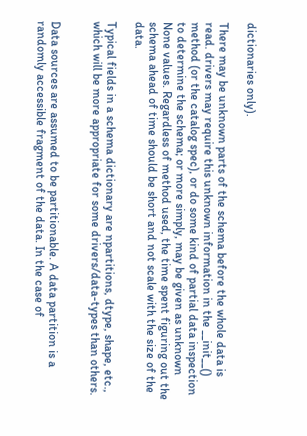dictionaries only).

There may be unknown parts of the schema before the whole data is read. drivers may require this unknown information in the __init__() method (or the catalog spec), or do some kind of partial data inspection to determine the schema; or more simply, may be given as unknown None values. Regardless of method used, the time spent figuring out the schema ahead of time should be short and not scale with the size of the data.

Typical fields in a schema dictionary are npartitions, dtype, shape, etc., which will be more appropriate for some drivers/data-types than others.


Data sources are assumed to be partitionable. A data partition is a randomly accessible fragment of the data. In the case of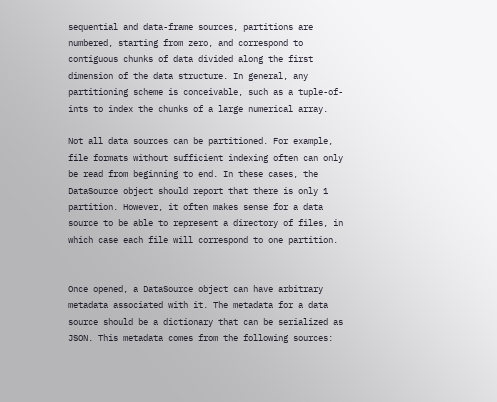sequential and data-frame sources, partitions are numbered, starting from zero, and correspond to contiguous chunks of data divided along the first dimension of the data structure. In general, any partitioning scheme is conceivable, such as a tuple-of-ints to index the chunks of a large numerical array.

Not all data sources can be partitioned. For example, file formats without sufficient indexing often can only be read from beginning to end. In these cases, the DataSource object should report that there is only 1 partition. However, it often makes sense for a data source to be able to represent a directory of files, in which case each file will correspond to one partition.


Once opened, a DataSource object can have arbitrary metadata associated with it. The metadata for a data source should be a dictionary that can be serialized as JSON. This metadata comes from the following sources: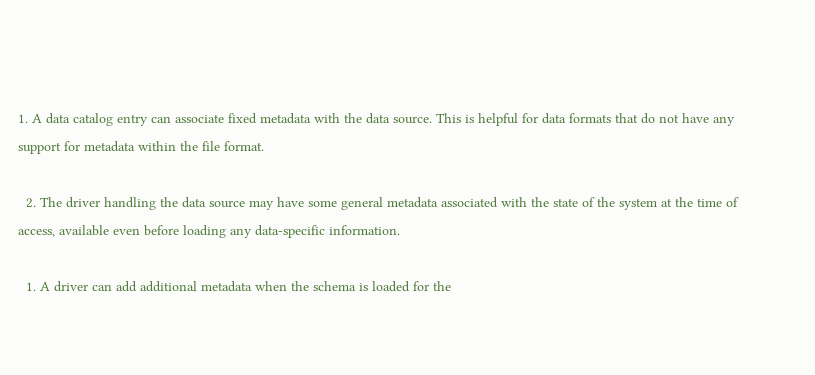1. A data catalog entry can associate fixed metadata with the data source. This is helpful for data formats that do not have any support for metadata within the file format.

  2. The driver handling the data source may have some general metadata associated with the state of the system at the time of access, available even before loading any data-specific information.

  1. A driver can add additional metadata when the schema is loaded for the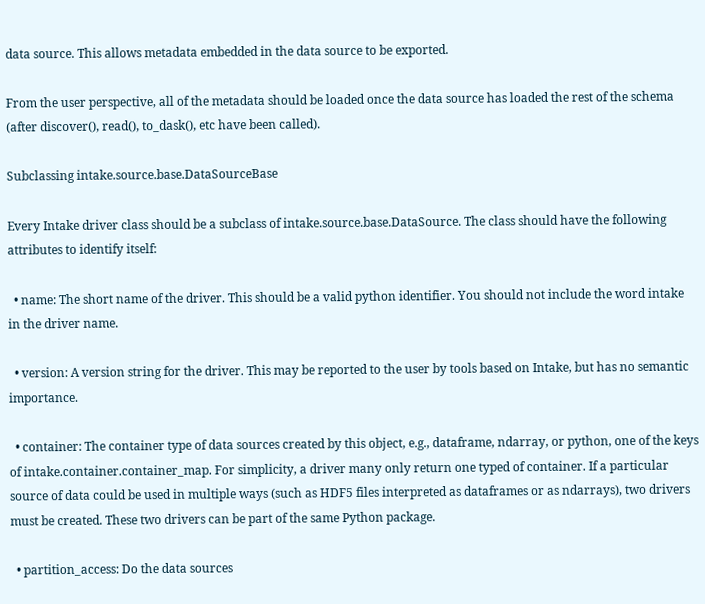data source. This allows metadata embedded in the data source to be exported.

From the user perspective, all of the metadata should be loaded once the data source has loaded the rest of the schema (after discover(), read(), to_dask(), etc have been called).

Subclassing intake.source.base.DataSourceBase

Every Intake driver class should be a subclass of intake.source.base.DataSource. The class should have the following attributes to identify itself:

  • name: The short name of the driver. This should be a valid python identifier. You should not include the word intake in the driver name.

  • version: A version string for the driver. This may be reported to the user by tools based on Intake, but has no semantic importance.

  • container: The container type of data sources created by this object, e.g., dataframe, ndarray, or python, one of the keys of intake.container.container_map. For simplicity, a driver many only return one typed of container. If a particular source of data could be used in multiple ways (such as HDF5 files interpreted as dataframes or as ndarrays), two drivers must be created. These two drivers can be part of the same Python package.

  • partition_access: Do the data sources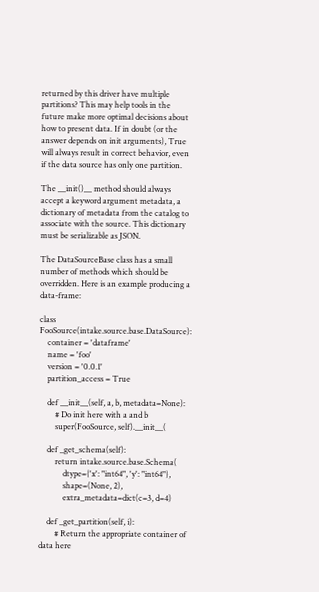returned by this driver have multiple partitions? This may help tools in the future make more optimal decisions about how to present data. If in doubt (or the answer depends on init arguments), True will always result in correct behavior, even if the data source has only one partition.

The __init()__ method should always accept a keyword argument metadata, a dictionary of metadata from the catalog to associate with the source. This dictionary must be serializable as JSON.

The DataSourceBase class has a small number of methods which should be overridden. Here is an example producing a data-frame:

class FooSource(intake.source.base.DataSource):
    container = 'dataframe'
    name = 'foo'
    version = '0.0.1'
    partition_access = True

    def __init__(self, a, b, metadata=None):
        # Do init here with a and b
        super(FooSource, self).__init__(

    def _get_schema(self):
        return intake.source.base.Schema(
            dtype={'x': "int64", 'y': "int64"},
            shape=(None, 2),
            extra_metadata=dict(c=3, d=4)

    def _get_partition(self, i):
        # Return the appropriate container of data here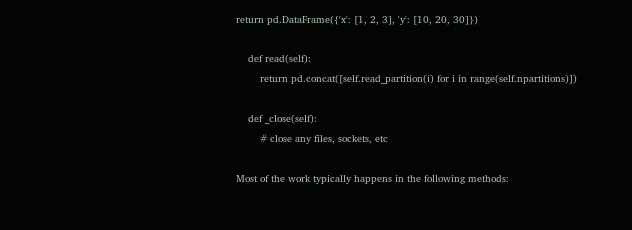return pd.DataFrame({'x': [1, 2, 3], 'y': [10, 20, 30]})

    def read(self):
        return pd.concat([self.read_partition(i) for i in range(self.npartitions)])

    def _close(self):
        # close any files, sockets, etc

Most of the work typically happens in the following methods: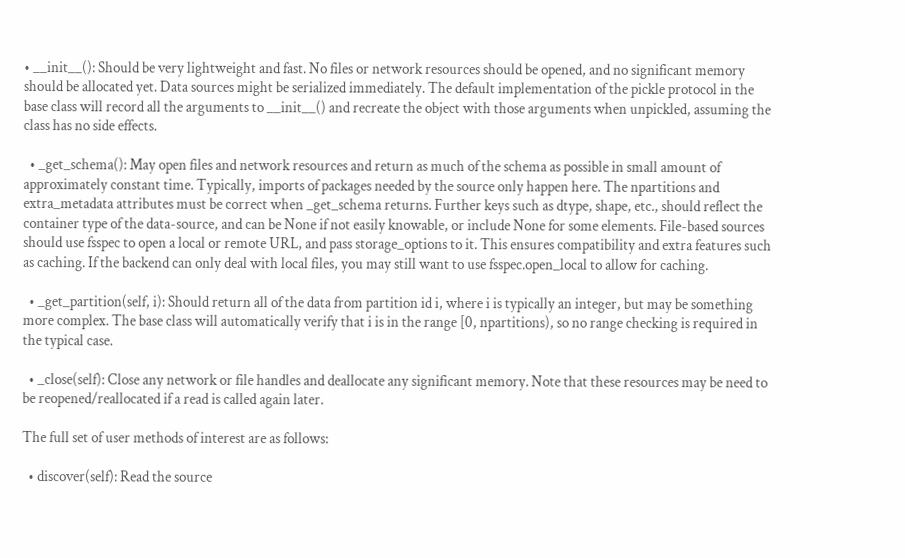• __init__(): Should be very lightweight and fast. No files or network resources should be opened, and no significant memory should be allocated yet. Data sources might be serialized immediately. The default implementation of the pickle protocol in the base class will record all the arguments to __init__() and recreate the object with those arguments when unpickled, assuming the class has no side effects.

  • _get_schema(): May open files and network resources and return as much of the schema as possible in small amount of approximately constant time. Typically, imports of packages needed by the source only happen here. The npartitions and extra_metadata attributes must be correct when _get_schema returns. Further keys such as dtype, shape, etc., should reflect the container type of the data-source, and can be None if not easily knowable, or include None for some elements. File-based sources should use fsspec to open a local or remote URL, and pass storage_options to it. This ensures compatibility and extra features such as caching. If the backend can only deal with local files, you may still want to use fsspec.open_local to allow for caching.

  • _get_partition(self, i): Should return all of the data from partition id i, where i is typically an integer, but may be something more complex. The base class will automatically verify that i is in the range [0, npartitions), so no range checking is required in the typical case.

  • _close(self): Close any network or file handles and deallocate any significant memory. Note that these resources may be need to be reopened/reallocated if a read is called again later.

The full set of user methods of interest are as follows:

  • discover(self): Read the source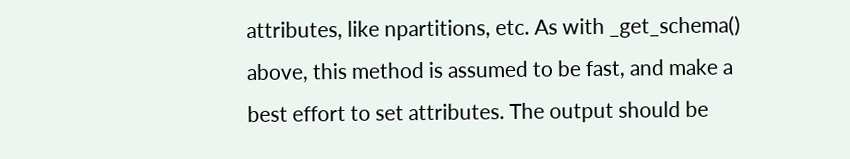attributes, like npartitions, etc. As with _get_schema() above, this method is assumed to be fast, and make a best effort to set attributes. The output should be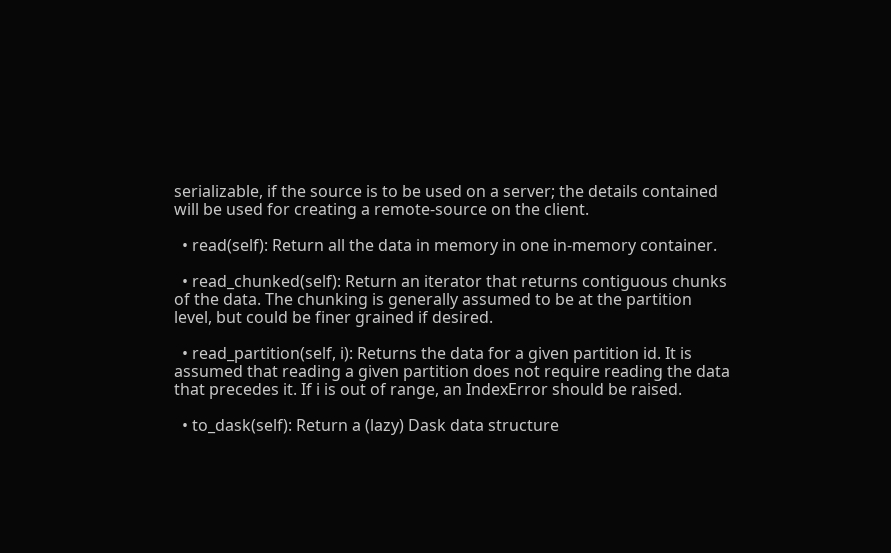serializable, if the source is to be used on a server; the details contained will be used for creating a remote-source on the client.

  • read(self): Return all the data in memory in one in-memory container.

  • read_chunked(self): Return an iterator that returns contiguous chunks of the data. The chunking is generally assumed to be at the partition level, but could be finer grained if desired.

  • read_partition(self, i): Returns the data for a given partition id. It is assumed that reading a given partition does not require reading the data that precedes it. If i is out of range, an IndexError should be raised.

  • to_dask(self): Return a (lazy) Dask data structure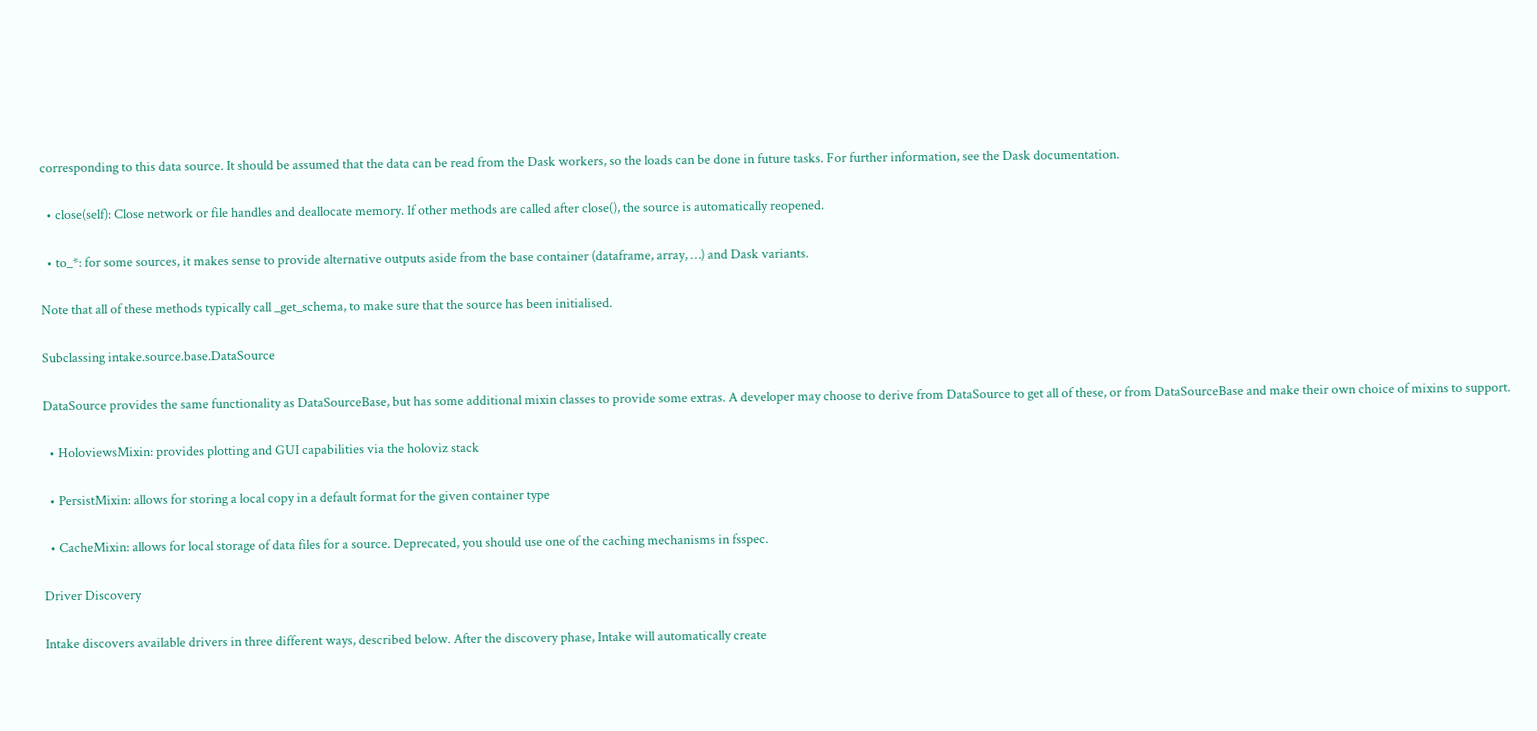corresponding to this data source. It should be assumed that the data can be read from the Dask workers, so the loads can be done in future tasks. For further information, see the Dask documentation.

  • close(self): Close network or file handles and deallocate memory. If other methods are called after close(), the source is automatically reopened.

  • to_*: for some sources, it makes sense to provide alternative outputs aside from the base container (dataframe, array, …) and Dask variants.

Note that all of these methods typically call _get_schema, to make sure that the source has been initialised.

Subclassing intake.source.base.DataSource

DataSource provides the same functionality as DataSourceBase, but has some additional mixin classes to provide some extras. A developer may choose to derive from DataSource to get all of these, or from DataSourceBase and make their own choice of mixins to support.

  • HoloviewsMixin: provides plotting and GUI capabilities via the holoviz stack

  • PersistMixin: allows for storing a local copy in a default format for the given container type

  • CacheMixin: allows for local storage of data files for a source. Deprecated, you should use one of the caching mechanisms in fsspec.

Driver Discovery

Intake discovers available drivers in three different ways, described below. After the discovery phase, Intake will automatically create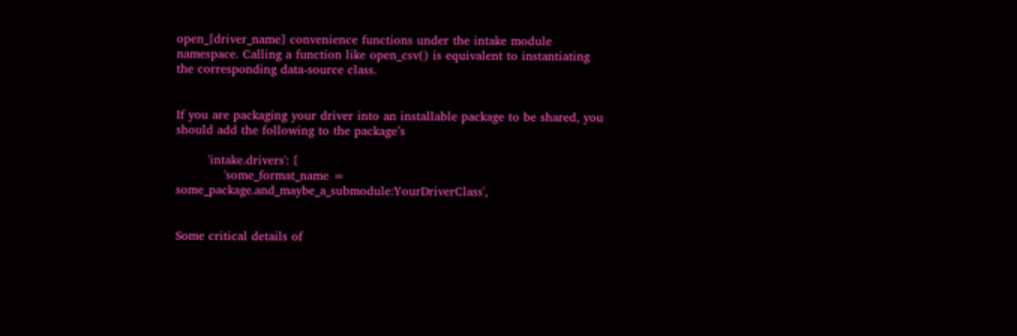open_[driver_name] convenience functions under the intake module namespace. Calling a function like open_csv() is equivalent to instantiating the corresponding data-source class.


If you are packaging your driver into an installable package to be shared, you should add the following to the package’s

        'intake.drivers': [
            'some_format_name = some_package.and_maybe_a_submodule:YourDriverClass',


Some critical details of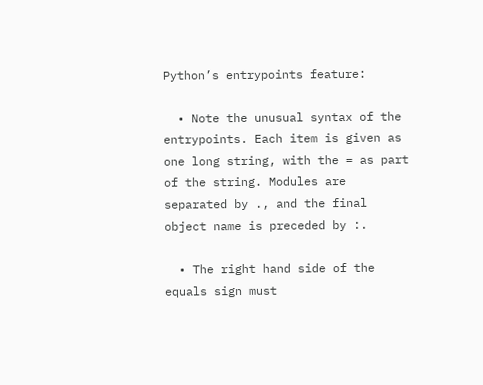Python’s entrypoints feature:

  • Note the unusual syntax of the entrypoints. Each item is given as one long string, with the = as part of the string. Modules are separated by ., and the final object name is preceded by :.

  • The right hand side of the equals sign must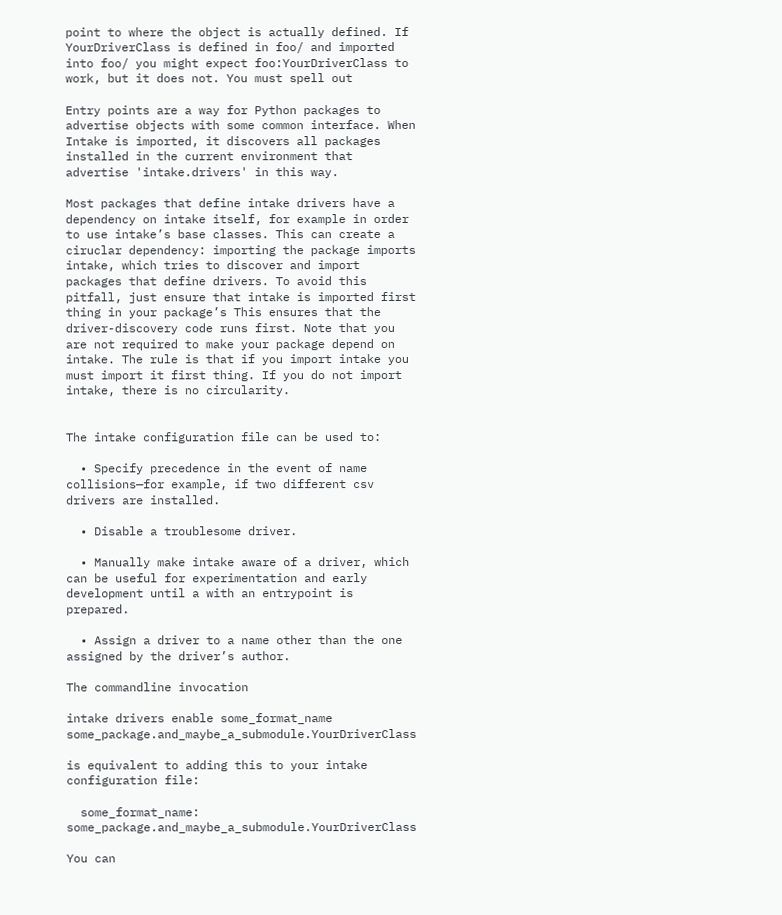point to where the object is actually defined. If YourDriverClass is defined in foo/ and imported into foo/ you might expect foo:YourDriverClass to work, but it does not. You must spell out

Entry points are a way for Python packages to advertise objects with some common interface. When Intake is imported, it discovers all packages installed in the current environment that advertise 'intake.drivers' in this way.

Most packages that define intake drivers have a dependency on intake itself, for example in order to use intake’s base classes. This can create a ciruclar dependency: importing the package imports intake, which tries to discover and import packages that define drivers. To avoid this pitfall, just ensure that intake is imported first thing in your package’s This ensures that the driver-discovery code runs first. Note that you are not required to make your package depend on intake. The rule is that if you import intake you must import it first thing. If you do not import intake, there is no circularity.


The intake configuration file can be used to:

  • Specify precedence in the event of name collisions—for example, if two different csv drivers are installed.

  • Disable a troublesome driver.

  • Manually make intake aware of a driver, which can be useful for experimentation and early development until a with an entrypoint is prepared.

  • Assign a driver to a name other than the one assigned by the driver’s author.

The commandline invocation

intake drivers enable some_format_name some_package.and_maybe_a_submodule.YourDriverClass

is equivalent to adding this to your intake configuration file:

  some_format_name: some_package.and_maybe_a_submodule.YourDriverClass

You can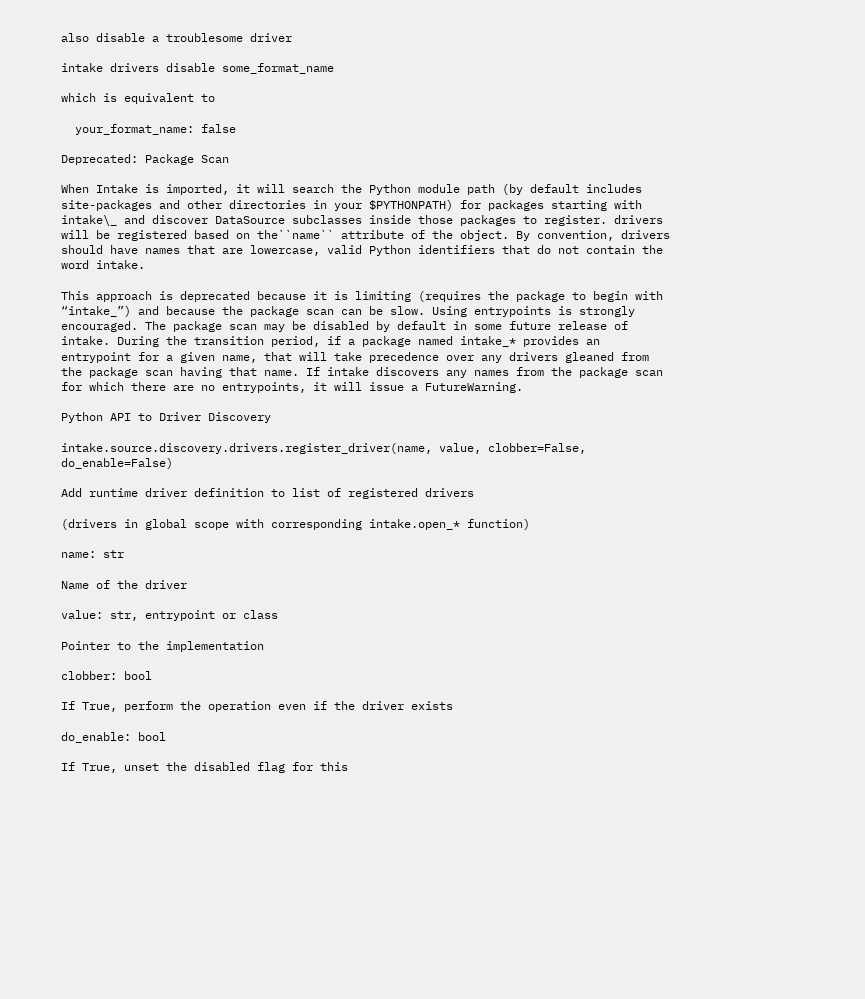also disable a troublesome driver

intake drivers disable some_format_name

which is equivalent to

  your_format_name: false

Deprecated: Package Scan

When Intake is imported, it will search the Python module path (by default includes site-packages and other directories in your $PYTHONPATH) for packages starting with intake\_ and discover DataSource subclasses inside those packages to register. drivers will be registered based on the``name`` attribute of the object. By convention, drivers should have names that are lowercase, valid Python identifiers that do not contain the word intake.

This approach is deprecated because it is limiting (requires the package to begin with “intake_”) and because the package scan can be slow. Using entrypoints is strongly encouraged. The package scan may be disabled by default in some future release of intake. During the transition period, if a package named intake_* provides an entrypoint for a given name, that will take precedence over any drivers gleaned from the package scan having that name. If intake discovers any names from the package scan for which there are no entrypoints, it will issue a FutureWarning.

Python API to Driver Discovery

intake.source.discovery.drivers.register_driver(name, value, clobber=False, do_enable=False)

Add runtime driver definition to list of registered drivers

(drivers in global scope with corresponding intake.open_* function)

name: str

Name of the driver

value: str, entrypoint or class

Pointer to the implementation

clobber: bool

If True, perform the operation even if the driver exists

do_enable: bool

If True, unset the disabled flag for this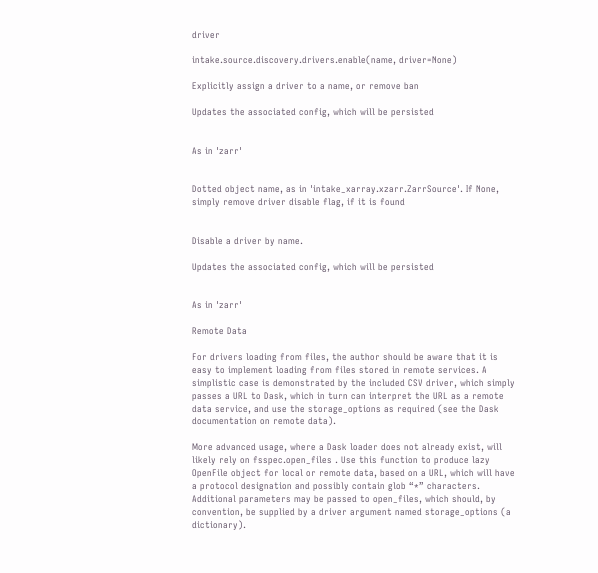driver

intake.source.discovery.drivers.enable(name, driver=None)

Explicitly assign a driver to a name, or remove ban

Updates the associated config, which will be persisted


As in 'zarr'


Dotted object name, as in 'intake_xarray.xzarr.ZarrSource'. If None, simply remove driver disable flag, if it is found


Disable a driver by name.

Updates the associated config, which will be persisted


As in 'zarr'

Remote Data

For drivers loading from files, the author should be aware that it is easy to implement loading from files stored in remote services. A simplistic case is demonstrated by the included CSV driver, which simply passes a URL to Dask, which in turn can interpret the URL as a remote data service, and use the storage_options as required (see the Dask documentation on remote data).

More advanced usage, where a Dask loader does not already exist, will likely rely on fsspec.open_files . Use this function to produce lazy OpenFile object for local or remote data, based on a URL, which will have a protocol designation and possibly contain glob “*” characters. Additional parameters may be passed to open_files, which should, by convention, be supplied by a driver argument named storage_options (a dictionary).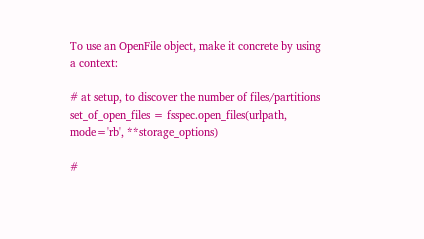To use an OpenFile object, make it concrete by using a context:

# at setup, to discover the number of files/partitions
set_of_open_files = fsspec.open_files(urlpath, mode='rb', **storage_options)

#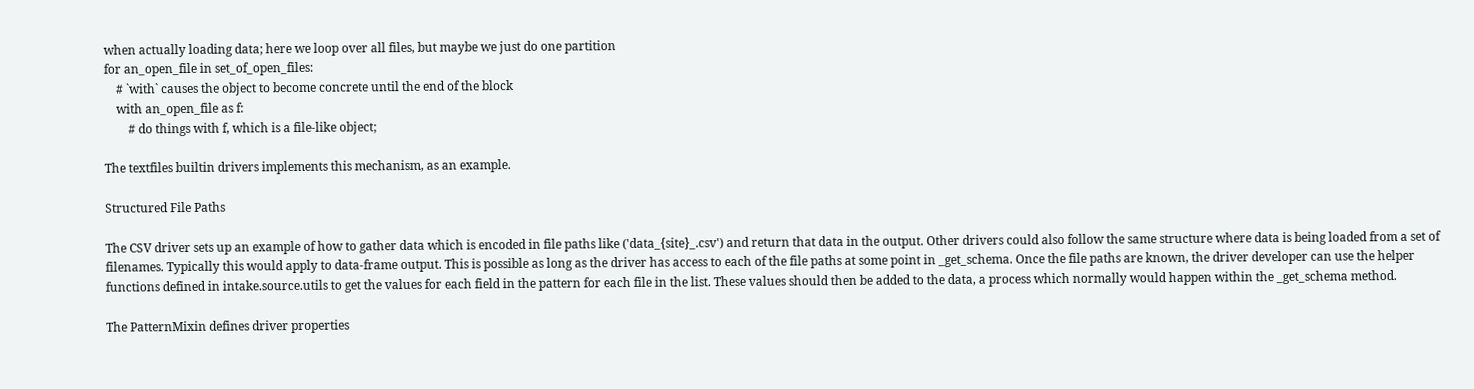when actually loading data; here we loop over all files, but maybe we just do one partition
for an_open_file in set_of_open_files:
    # `with` causes the object to become concrete until the end of the block
    with an_open_file as f:
        # do things with f, which is a file-like object;

The textfiles builtin drivers implements this mechanism, as an example.

Structured File Paths

The CSV driver sets up an example of how to gather data which is encoded in file paths like ('data_{site}_.csv') and return that data in the output. Other drivers could also follow the same structure where data is being loaded from a set of filenames. Typically this would apply to data-frame output. This is possible as long as the driver has access to each of the file paths at some point in _get_schema. Once the file paths are known, the driver developer can use the helper functions defined in intake.source.utils to get the values for each field in the pattern for each file in the list. These values should then be added to the data, a process which normally would happen within the _get_schema method.

The PatternMixin defines driver properties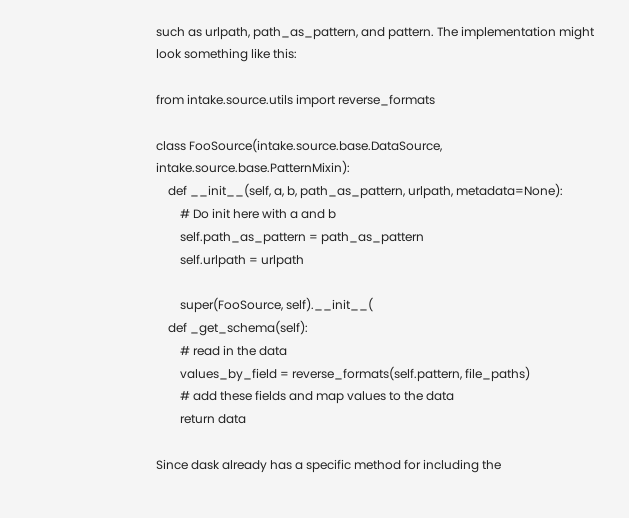such as urlpath, path_as_pattern, and pattern. The implementation might look something like this:

from intake.source.utils import reverse_formats

class FooSource(intake.source.base.DataSource, intake.source.base.PatternMixin):
    def __init__(self, a, b, path_as_pattern, urlpath, metadata=None):
        # Do init here with a and b
        self.path_as_pattern = path_as_pattern
        self.urlpath = urlpath

        super(FooSource, self).__init__(
    def _get_schema(self):
        # read in the data
        values_by_field = reverse_formats(self.pattern, file_paths)
        # add these fields and map values to the data
        return data

Since dask already has a specific method for including the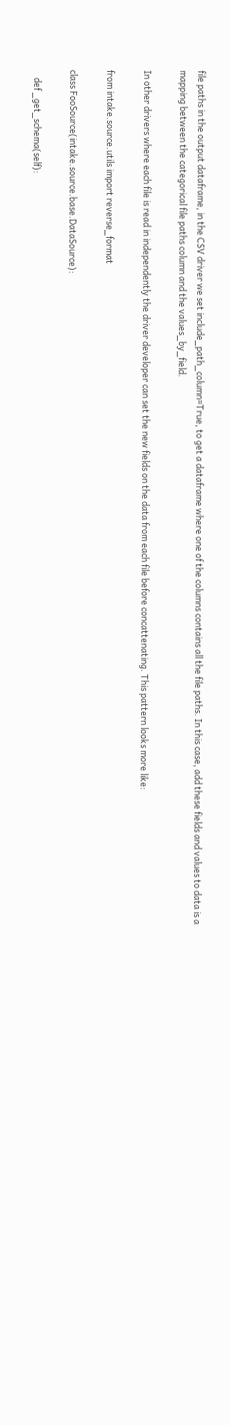file paths in the output dataframe, in the CSV driver we set include_path_column=True, to get a dataframe where one of the columns contains all the file paths. In this case, add these fields and values to data is a mapping between the categorical file paths column and the values_by_field.

In other drivers where each file is read in independently the driver developer can set the new fields on the data from each file before concattenating. This pattern looks more like:

from intake.source.utils import reverse_format

class FooSource(intake.source.base.DataSource):

    def _get_schema(self):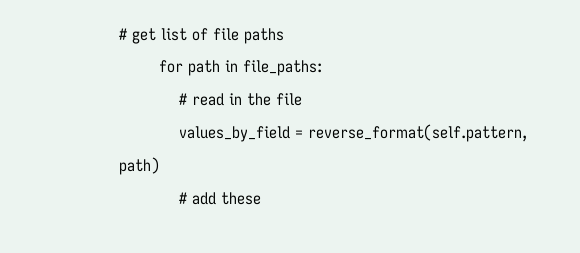# get list of file paths
        for path in file_paths:
            # read in the file
            values_by_field = reverse_format(self.pattern, path)
            # add these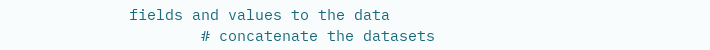fields and values to the data
        # concatenate the datasets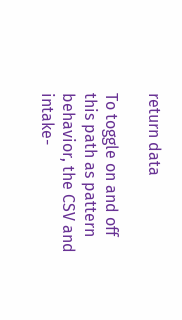return data

To toggle on and off this path as pattern behavior, the CSV and intake-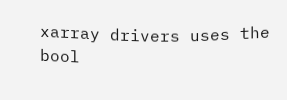xarray drivers uses the bool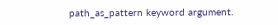path_as_pattern keyword argument.